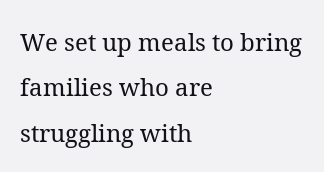We set up meals to bring families who are struggling with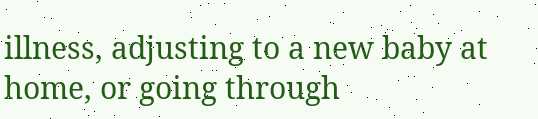illness, adjusting to a new baby at home, or going through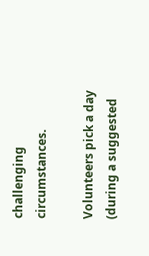challenging circumstances.

Volunteers pick a day (during a suggested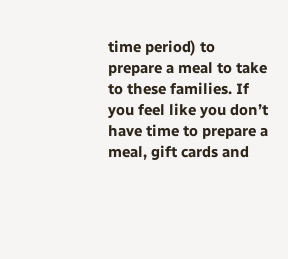time period) to prepare a meal to take to these families. If you feel like you don’t have time to prepare a meal, gift cards and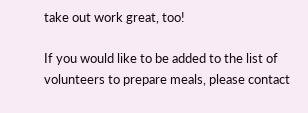take out work great, too!

If you would like to be added to the list of volunteers to prepare meals, please contact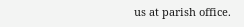us at parish office.